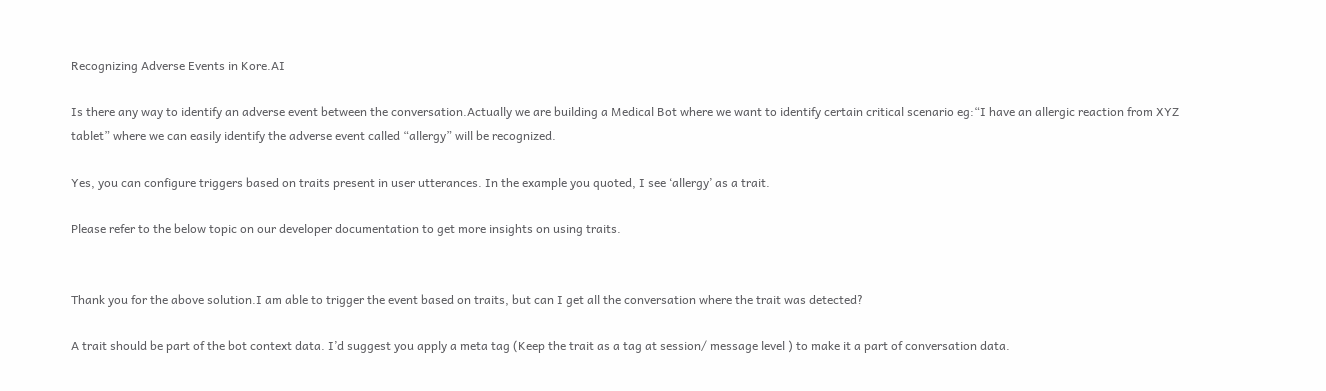Recognizing Adverse Events in Kore.AI

Is there any way to identify an adverse event between the conversation.Actually we are building a Medical Bot where we want to identify certain critical scenario eg:“I have an allergic reaction from XYZ tablet” where we can easily identify the adverse event called “allergy” will be recognized.

Yes, you can configure triggers based on traits present in user utterances. In the example you quoted, I see ‘allergy’ as a trait.

Please refer to the below topic on our developer documentation to get more insights on using traits.


Thank you for the above solution.I am able to trigger the event based on traits, but can I get all the conversation where the trait was detected?

A trait should be part of the bot context data. I’d suggest you apply a meta tag (Keep the trait as a tag at session/ message level ) to make it a part of conversation data.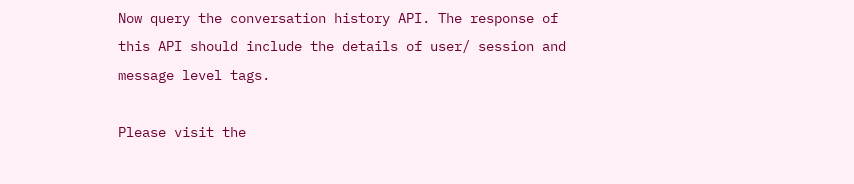Now query the conversation history API. The response of this API should include the details of user/ session and message level tags.

Please visit the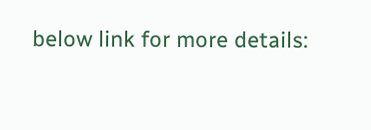below link for more details: